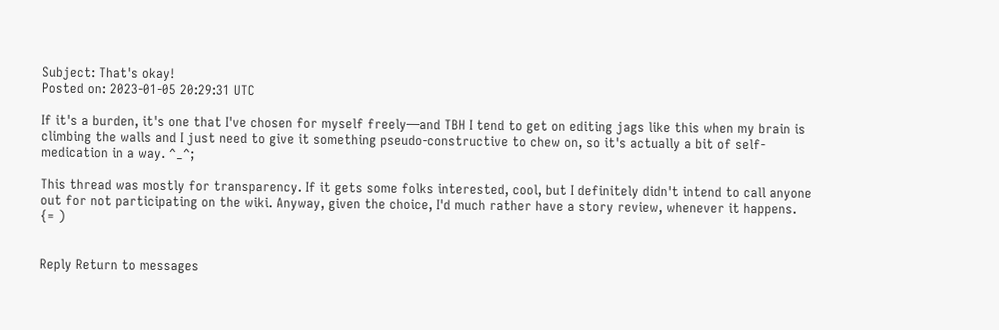Subject: That's okay!
Posted on: 2023-01-05 20:29:31 UTC

If it's a burden, it's one that I've chosen for myself freely—and TBH I tend to get on editing jags like this when my brain is climbing the walls and I just need to give it something pseudo-constructive to chew on, so it's actually a bit of self-medication in a way. ^_^;

This thread was mostly for transparency. If it gets some folks interested, cool, but I definitely didn't intend to call anyone out for not participating on the wiki. Anyway, given the choice, I'd much rather have a story review, whenever it happens. {= )


Reply Return to messages